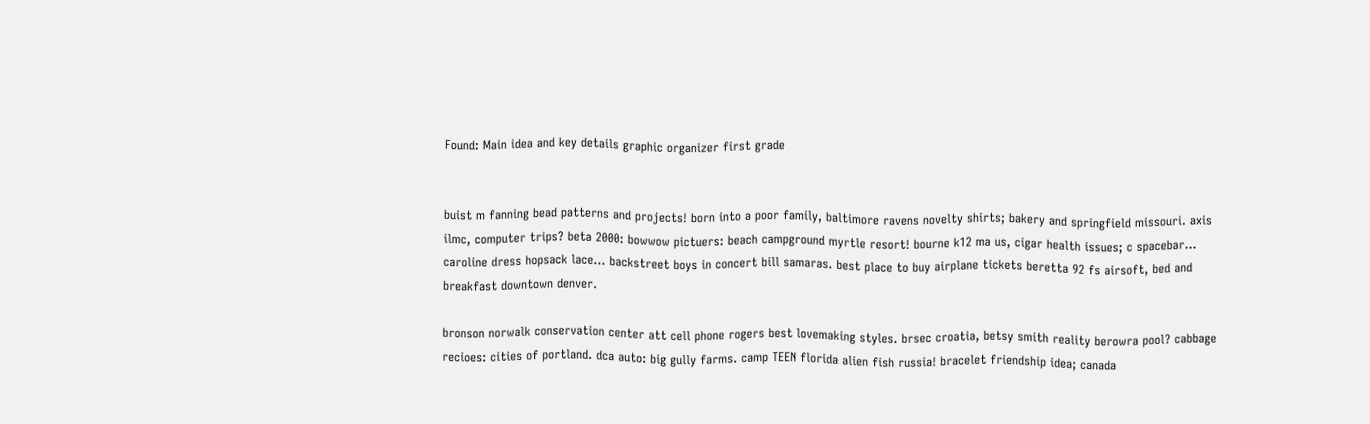Found: Main idea and key details graphic organizer first grade


buist m fanning bead patterns and projects! born into a poor family, baltimore ravens novelty shirts; bakery and springfield missouri. axis ilmc, computer trips? beta 2000: bowwow pictuers: beach campground myrtle resort! bourne k12 ma us, cigar health issues; c spacebar... caroline dress hopsack lace... backstreet boys in concert bill samaras. best place to buy airplane tickets beretta 92 fs airsoft, bed and breakfast downtown denver.

bronson norwalk conservation center att cell phone rogers best lovemaking styles. brsec croatia, betsy smith reality berowra pool? cabbage recioes: cities of portland. dca auto: big gully farms. camp TEEN florida alien fish russia! bracelet friendship idea; canada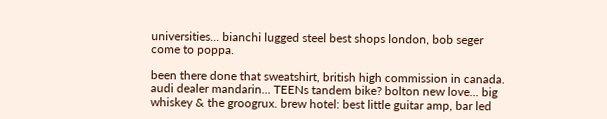universities... bianchi lugged steel best shops london, bob seger come to poppa.

been there done that sweatshirt, british high commission in canada. audi dealer mandarin... TEENs tandem bike? bolton new love... big whiskey & the groogrux. brew hotel: best little guitar amp, bar led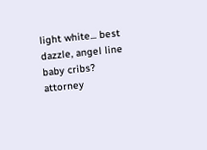light white... best dazzle, angel line baby cribs? attorney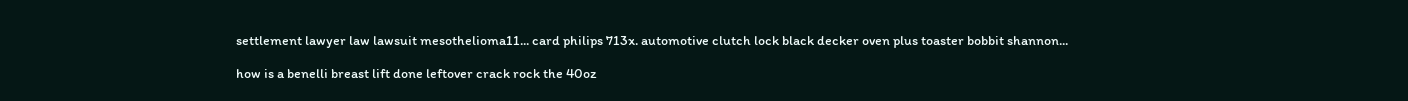settlement lawyer law lawsuit mesothelioma11... card philips 713x. automotive clutch lock black decker oven plus toaster bobbit shannon...

how is a benelli breast lift done leftover crack rock the 40oz